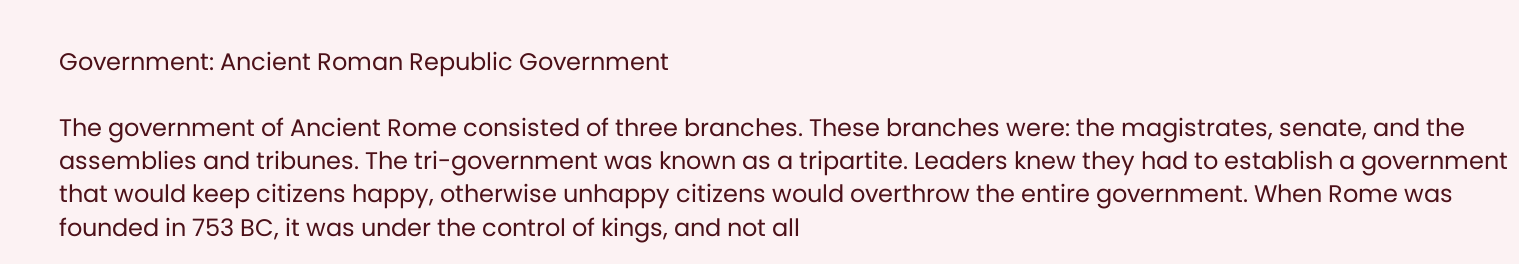Government: Ancient Roman Republic Government

The government of Ancient Rome consisted of three branches. These branches were: the magistrates, senate, and the assemblies and tribunes. The tri-government was known as a tripartite. Leaders knew they had to establish a government that would keep citizens happy, otherwise unhappy citizens would overthrow the entire government. When Rome was founded in 753 BC, it was under the control of kings, and not all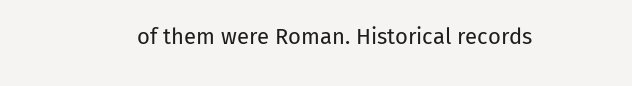of them were Roman. Historical records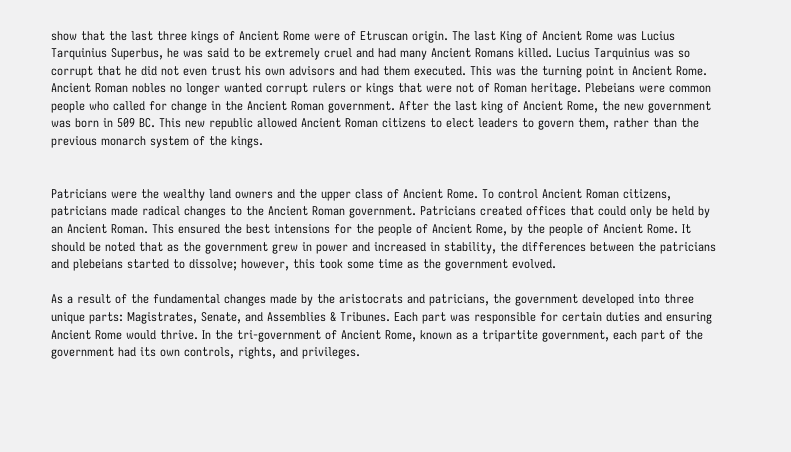show that the last three kings of Ancient Rome were of Etruscan origin. The last King of Ancient Rome was Lucius Tarquinius Superbus, he was said to be extremely cruel and had many Ancient Romans killed. Lucius Tarquinius was so corrupt that he did not even trust his own advisors and had them executed. This was the turning point in Ancient Rome. Ancient Roman nobles no longer wanted corrupt rulers or kings that were not of Roman heritage. Plebeians were common people who called for change in the Ancient Roman government. After the last king of Ancient Rome, the new government was born in 509 BC. This new republic allowed Ancient Roman citizens to elect leaders to govern them, rather than the previous monarch system of the kings.


Patricians were the wealthy land owners and the upper class of Ancient Rome. To control Ancient Roman citizens, patricians made radical changes to the Ancient Roman government. Patricians created offices that could only be held by an Ancient Roman. This ensured the best intensions for the people of Ancient Rome, by the people of Ancient Rome. It should be noted that as the government grew in power and increased in stability, the differences between the patricians and plebeians started to dissolve; however, this took some time as the government evolved.

As a result of the fundamental changes made by the aristocrats and patricians, the government developed into three unique parts: Magistrates, Senate, and Assemblies & Tribunes. Each part was responsible for certain duties and ensuring Ancient Rome would thrive. In the tri-government of Ancient Rome, known as a tripartite government, each part of the government had its own controls, rights, and privileges.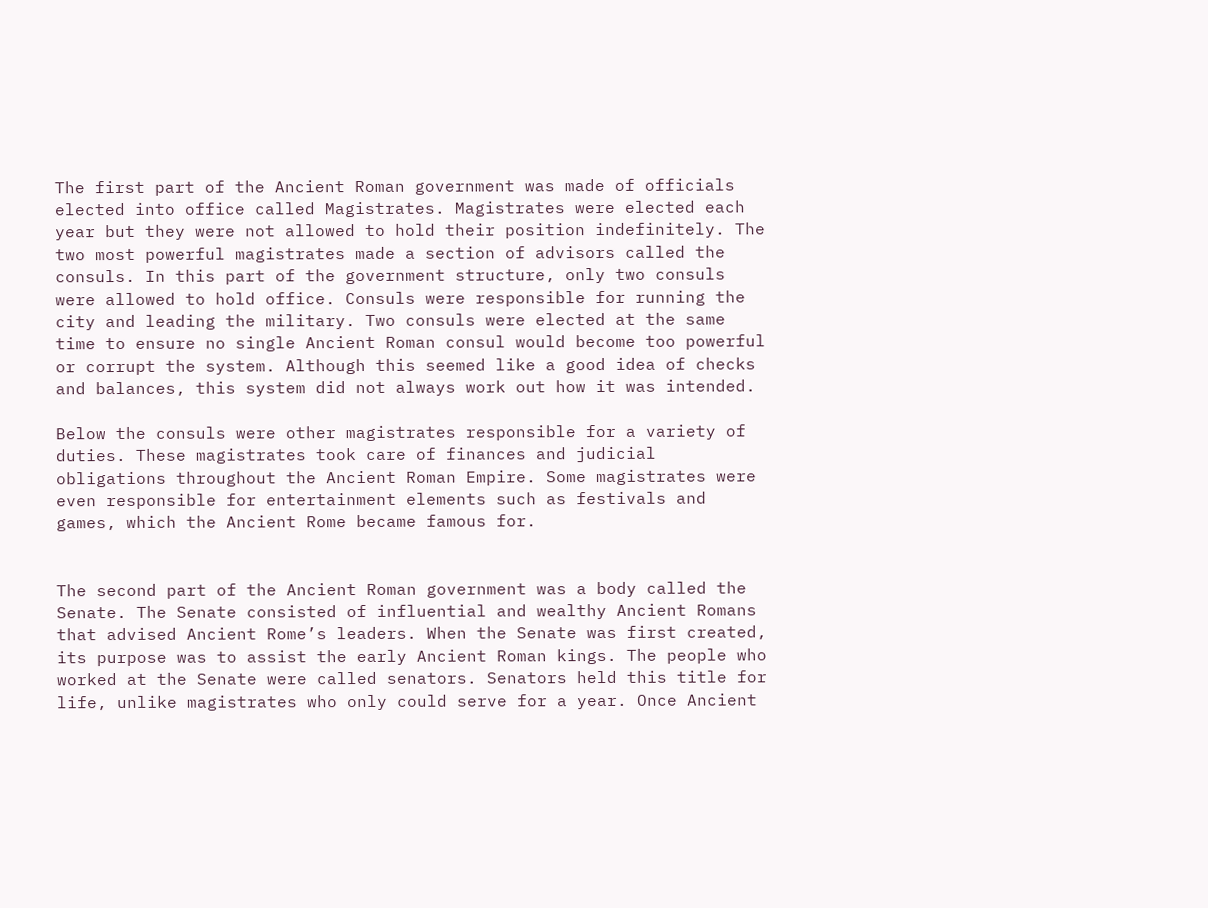The first part of the Ancient Roman government was made of officials elected into office called Magistrates. Magistrates were elected each year but they were not allowed to hold their position indefinitely. The two most powerful magistrates made a section of advisors called the consuls. In this part of the government structure, only two consuls were allowed to hold office. Consuls were responsible for running the city and leading the military. Two consuls were elected at the same time to ensure no single Ancient Roman consul would become too powerful or corrupt the system. Although this seemed like a good idea of checks and balances, this system did not always work out how it was intended.

Below the consuls were other magistrates responsible for a variety of duties. These magistrates took care of finances and judicial obligations throughout the Ancient Roman Empire. Some magistrates were even responsible for entertainment elements such as festivals and games, which the Ancient Rome became famous for.


The second part of the Ancient Roman government was a body called the Senate. The Senate consisted of influential and wealthy Ancient Romans that advised Ancient Rome’s leaders. When the Senate was first created, its purpose was to assist the early Ancient Roman kings. The people who worked at the Senate were called senators. Senators held this title for life, unlike magistrates who only could serve for a year. Once Ancient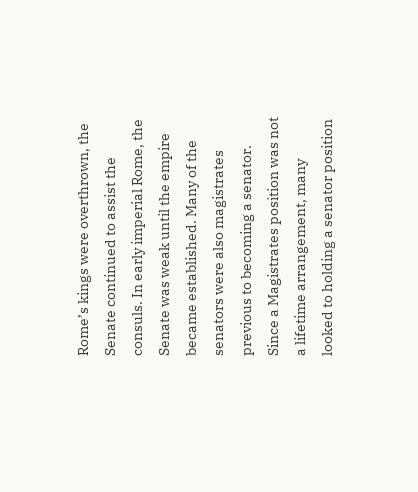Rome’s kings were overthrown, the Senate continued to assist the consuls. In early imperial Rome, the Senate was weak until the empire became established. Many of the senators were also magistrates previous to becoming a senator. Since a Magistrates position was not a lifetime arrangement, many looked to holding a senator position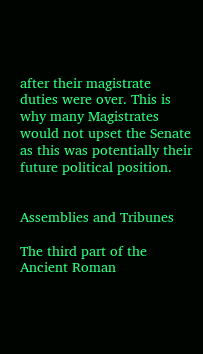after their magistrate duties were over. This is why many Magistrates would not upset the Senate as this was potentially their future political position.


Assemblies and Tribunes

The third part of the Ancient Roman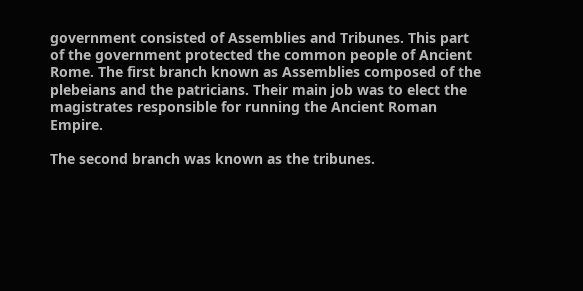government consisted of Assemblies and Tribunes. This part of the government protected the common people of Ancient Rome. The first branch known as Assemblies composed of the plebeians and the patricians. Their main job was to elect the magistrates responsible for running the Ancient Roman Empire.

The second branch was known as the tribunes.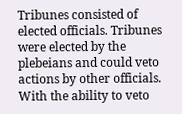Tribunes consisted of elected officials. Tribunes were elected by the plebeians and could veto actions by other officials. With the ability to veto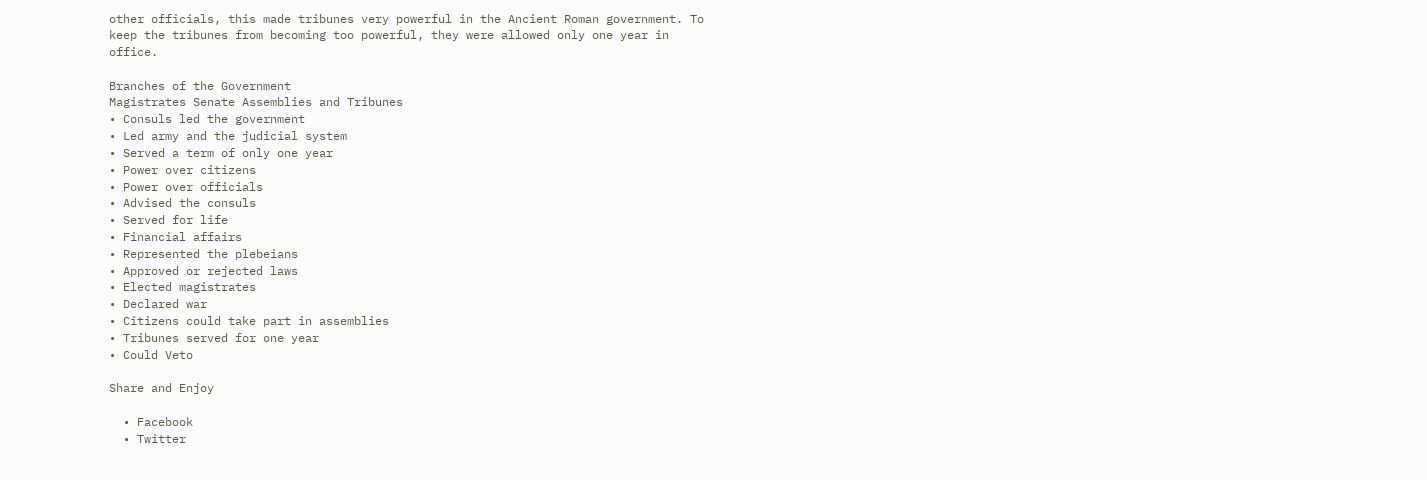other officials, this made tribunes very powerful in the Ancient Roman government. To keep the tribunes from becoming too powerful, they were allowed only one year in office.

Branches of the Government
Magistrates Senate Assemblies and Tribunes
• Consuls led the government
• Led army and the judicial system
• Served a term of only one year
• Power over citizens
• Power over officials
• Advised the consuls
• Served for life
• Financial affairs
• Represented the plebeians
• Approved or rejected laws
• Elected magistrates
• Declared war
• Citizens could take part in assemblies
• Tribunes served for one year
• Could Veto

Share and Enjoy

  • Facebook
  • Twitter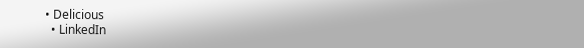• Delicious
  • LinkedIn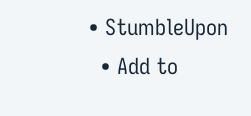• StumbleUpon
  • Add to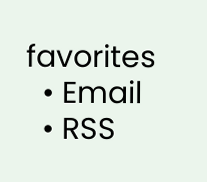favorites
  • Email
  • RSS